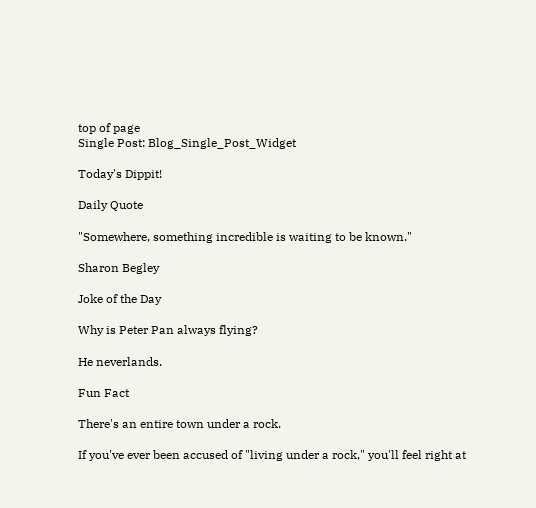top of page
Single Post: Blog_Single_Post_Widget

Today's Dippit!

Daily Quote

"Somewhere, something incredible is waiting to be known."

Sharon Begley

Joke of the Day

Why is Peter Pan always flying?

He neverlands.

Fun Fact

There's an entire town under a rock.

If you've ever been accused of "living under a rock," you'll feel right at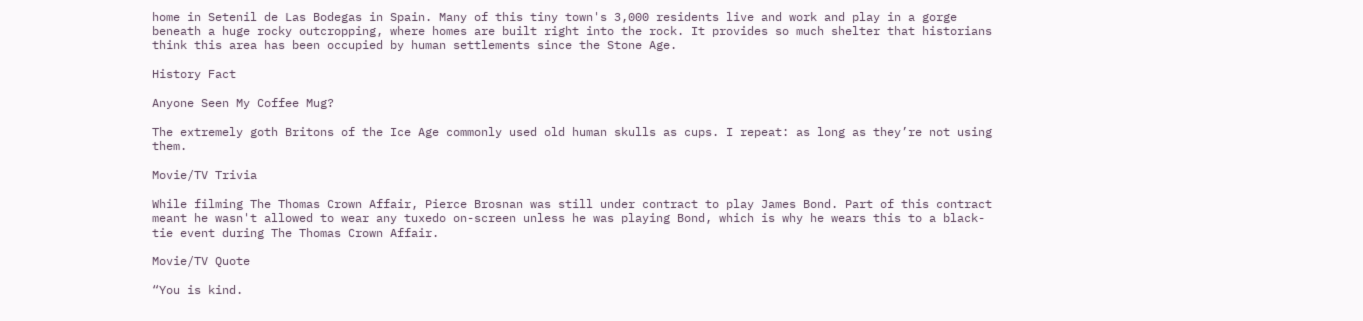home in Setenil de Las Bodegas in Spain. Many of this tiny town's 3,000 residents live and work and play in a gorge beneath a huge rocky outcropping, where homes are built right into the rock. It provides so much shelter that historians think this area has been occupied by human settlements since the Stone Age.

History Fact

Anyone Seen My Coffee Mug?

The extremely goth Britons of the Ice Age commonly used old human skulls as cups. I repeat: as long as they’re not using them.

Movie/TV Trivia

While filming The Thomas Crown Affair, Pierce Brosnan was still under contract to play James Bond. Part of this contract meant he wasn't allowed to wear any tuxedo on-screen unless he was playing Bond, which is why he wears this to a black-tie event during The Thomas Crown Affair.

Movie/TV Quote

“You is kind.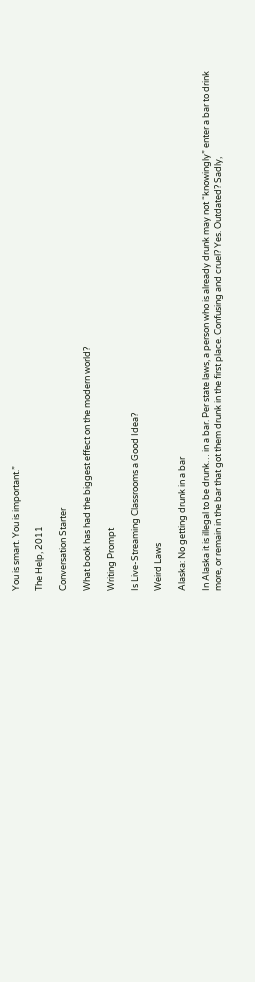You is smart. You is important.”

The Help, 2011

Conversation Starter

What book has had the biggest effect on the modern world?

Writing Prompt

Is Live-Streaming Classrooms a Good Idea?

Weird Laws

Alaska: No getting drunk in a bar

In Alaska it is illegal to be drunk… in a bar. Per state laws, a person who is already drunk may not “knowingly” enter a bar to drink more, or remain in the bar that got them drunk in the first place. Confusing and cruel? Yes. Outdated? Sadly,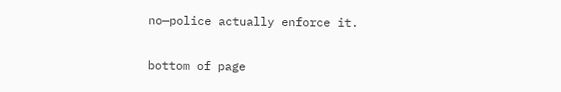no—police actually enforce it.

bottom of page